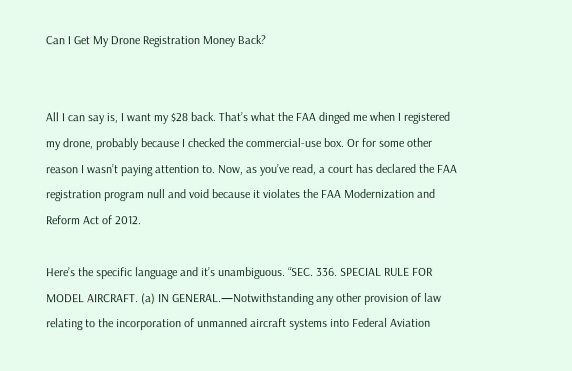Can I Get My Drone Registration Money Back?


All I can say is, I want my $28 back. That’s what the FAA dinged me when I registered my drone, probably because I checked the commercial-use box. Or for some other reason I wasn’t paying attention to. Now, as you’ve read, a court has declared the FAA registration program null and void because it violates the FAA Modernization and Reform Act of 2012.

Here’s the specific language and it’s unambiguous. “SEC. 336. SPECIAL RULE FOR MODEL AIRCRAFT. (a) IN GENERAL.—Notwithstanding any other provision of law relating to the incorporation of unmanned aircraft systems into Federal Aviation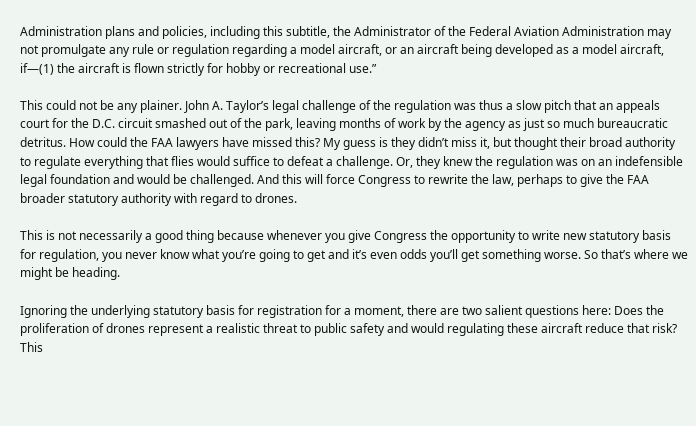Administration plans and policies, including this subtitle, the Administrator of the Federal Aviation Administration may not promulgate any rule or regulation regarding a model aircraft, or an aircraft being developed as a model aircraft, if—(1) the aircraft is flown strictly for hobby or recreational use.”

This could not be any plainer. John A. Taylor’s legal challenge of the regulation was thus a slow pitch that an appeals court for the D.C. circuit smashed out of the park, leaving months of work by the agency as just so much bureaucratic detritus. How could the FAA lawyers have missed this? My guess is they didn’t miss it, but thought their broad authority to regulate everything that flies would suffice to defeat a challenge. Or, they knew the regulation was on an indefensible legal foundation and would be challenged. And this will force Congress to rewrite the law, perhaps to give the FAA broader statutory authority with regard to drones.

This is not necessarily a good thing because whenever you give Congress the opportunity to write new statutory basis for regulation, you never know what you’re going to get and it’s even odds you’ll get something worse. So that’s where we might be heading.

Ignoring the underlying statutory basis for registration for a moment, there are two salient questions here: Does the proliferation of drones represent a realistic threat to public safety and would regulating these aircraft reduce that risk? This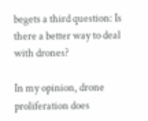begets a third question: Is there a better way to deal with drones?

In my opinion, drone proliferation does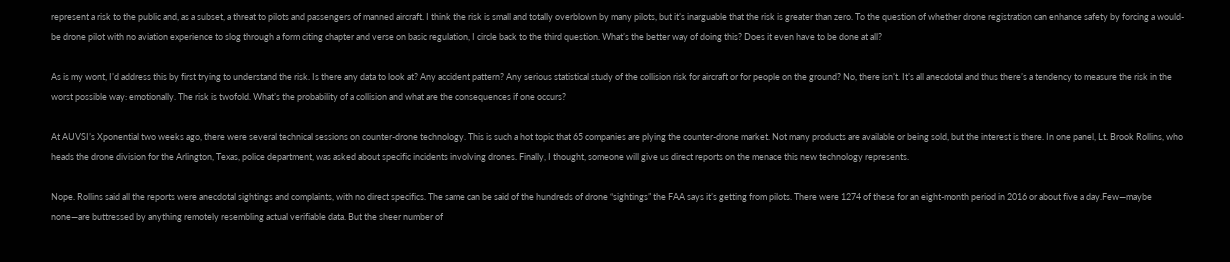represent a risk to the public and, as a subset, a threat to pilots and passengers of manned aircraft. I think the risk is small and totally overblown by many pilots, but it’s inarguable that the risk is greater than zero. To the question of whether drone registration can enhance safety by forcing a would-be drone pilot with no aviation experience to slog through a form citing chapter and verse on basic regulation, I circle back to the third question. What’s the better way of doing this? Does it even have to be done at all?

As is my wont, I’d address this by first trying to understand the risk. Is there any data to look at? Any accident pattern? Any serious statistical study of the collision risk for aircraft or for people on the ground? No, there isn’t. It’s all anecdotal and thus there’s a tendency to measure the risk in the worst possible way: emotionally. The risk is twofold. What’s the probability of a collision and what are the consequences if one occurs?

At AUVSI’s Xponential two weeks ago, there were several technical sessions on counter-drone technology. This is such a hot topic that 65 companies are plying the counter-drone market. Not many products are available or being sold, but the interest is there. In one panel, Lt. Brook Rollins, who heads the drone division for the Arlington, Texas, police department, was asked about specific incidents involving drones. Finally, I thought, someone will give us direct reports on the menace this new technology represents.

Nope. Rollins said all the reports were anecdotal sightings and complaints, with no direct specifics. The same can be said of the hundreds of drone “sightings” the FAA says it’s getting from pilots. There were 1274 of these for an eight-month period in 2016 or about five a day.Few—maybe none—are buttressed by anything remotely resembling actual verifiable data. But the sheer number of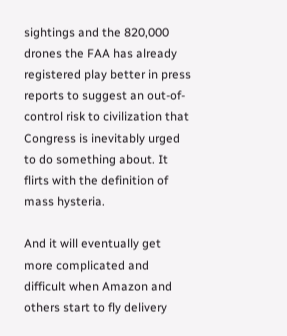sightings and the 820,000 drones the FAA has already registered play better in press reports to suggest an out-of-control risk to civilization that Congress is inevitably urged to do something about. It flirts with the definition of mass hysteria.

And it will eventually get more complicated and difficult when Amazon and others start to fly delivery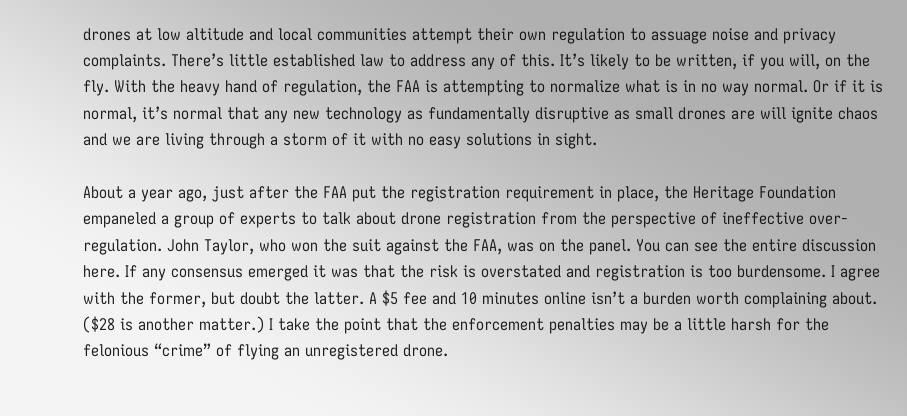drones at low altitude and local communities attempt their own regulation to assuage noise and privacy complaints. There’s little established law to address any of this. It’s likely to be written, if you will, on the fly. With the heavy hand of regulation, the FAA is attempting to normalize what is in no way normal. Or if it is normal, it’s normal that any new technology as fundamentally disruptive as small drones are will ignite chaos and we are living through a storm of it with no easy solutions in sight.

About a year ago, just after the FAA put the registration requirement in place, the Heritage Foundation empaneled a group of experts to talk about drone registration from the perspective of ineffective over-regulation. John Taylor, who won the suit against the FAA, was on the panel. You can see the entire discussion here. If any consensus emerged it was that the risk is overstated and registration is too burdensome. I agree with the former, but doubt the latter. A $5 fee and 10 minutes online isn’t a burden worth complaining about. ($28 is another matter.) I take the point that the enforcement penalties may be a little harsh for the felonious “crime” of flying an unregistered drone.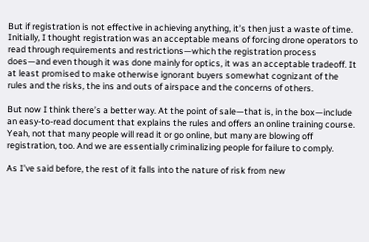But if registration is not effective in achieving anything, it’s then just a waste of time. Initially, I thought registration was an acceptable means of forcing drone operators to read through requirements and restrictions—which the registration process does—and even though it was done mainly for optics, it was an acceptable tradeoff. It at least promised to make otherwise ignorant buyers somewhat cognizant of the rules and the risks, the ins and outs of airspace and the concerns of others.

But now I think there’s a better way. At the point of sale—that is, in the box—include an easy-to-read document that explains the rules and offers an online training course. Yeah, not that many people will read it or go online, but many are blowing off registration, too. And we are essentially criminalizing people for failure to comply.

As I’ve said before, the rest of it falls into the nature of risk from new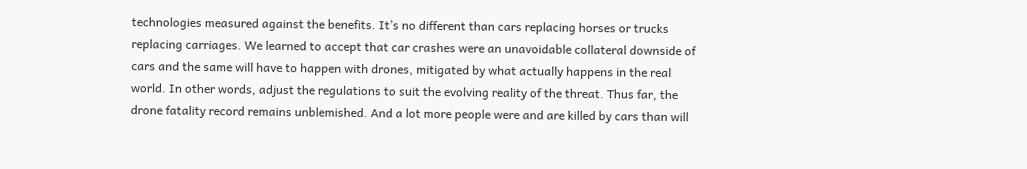technologies measured against the benefits. It’s no different than cars replacing horses or trucks replacing carriages. We learned to accept that car crashes were an unavoidable collateral downside of cars and the same will have to happen with drones, mitigated by what actually happens in the real world. In other words, adjust the regulations to suit the evolving reality of the threat. Thus far, the drone fatality record remains unblemished. And a lot more people were and are killed by cars than will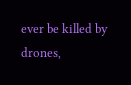ever be killed by drones,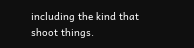including the kind that shoot things.